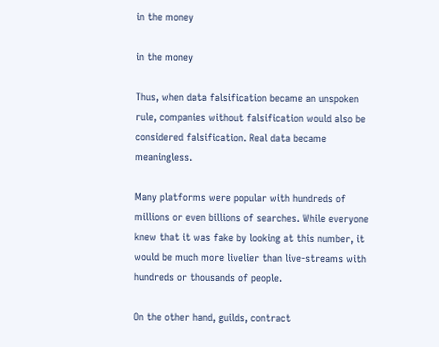in the money

in the money

Thus, when data falsification became an unspoken rule, companies without falsification would also be considered falsification. Real data became meaningless.

Many platforms were popular with hundreds of millions or even billions of searches. While everyone knew that it was fake by looking at this number, it would be much more livelier than live-streams with hundreds or thousands of people.

On the other hand, guilds, contract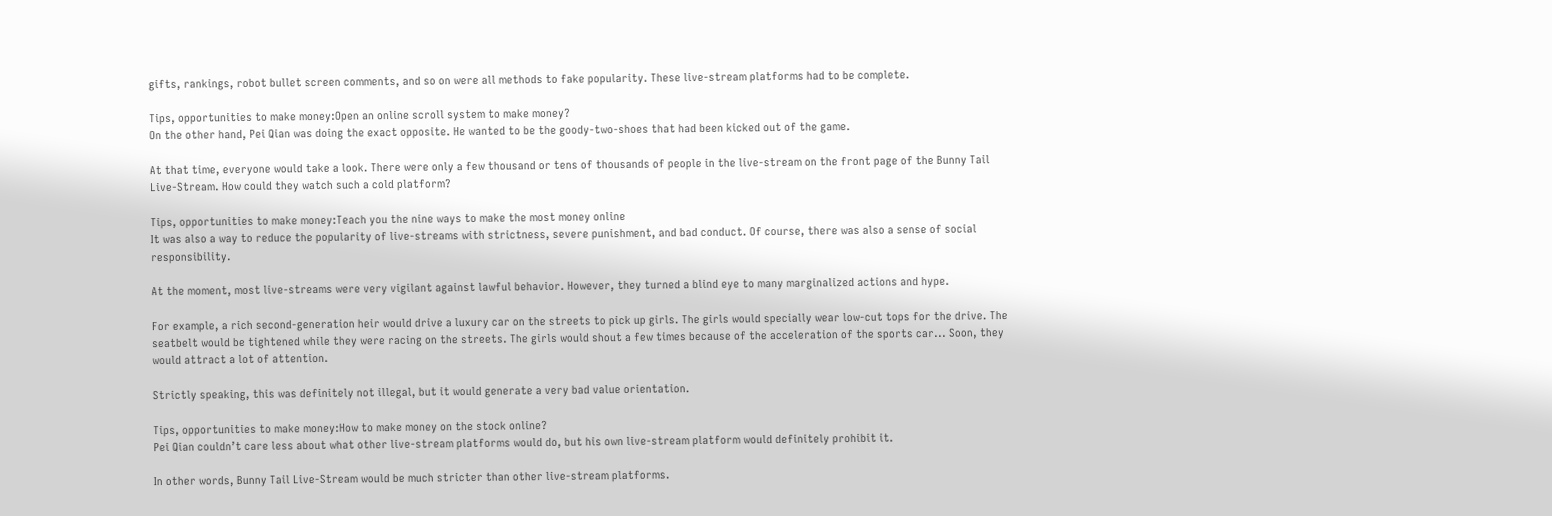gifts, rankings, robot bullet screen comments, and so on were all methods to fake popularity. These live-stream platforms had to be complete.

Tips, opportunities to make money:Open an online scroll system to make money?
On the other hand, Pei Qian was doing the exact opposite. He wanted to be the goody-two-shoes that had been kicked out of the game.

At that time, everyone would take a look. There were only a few thousand or tens of thousands of people in the live-stream on the front page of the Bunny Tail Live-Stream. How could they watch such a cold platform?

Tips, opportunities to make money:Teach you the nine ways to make the most money online
It was also a way to reduce the popularity of live-streams with strictness, severe punishment, and bad conduct. Of course, there was also a sense of social responsibility.

At the moment, most live-streams were very vigilant against lawful behavior. However, they turned a blind eye to many marginalized actions and hype.

For example, a rich second-generation heir would drive a luxury car on the streets to pick up girls. The girls would specially wear low-cut tops for the drive. The seatbelt would be tightened while they were racing on the streets. The girls would shout a few times because of the acceleration of the sports car... Soon, they would attract a lot of attention.

Strictly speaking, this was definitely not illegal, but it would generate a very bad value orientation.

Tips, opportunities to make money:How to make money on the stock online?
Pei Qian couldn’t care less about what other live-stream platforms would do, but his own live-stream platform would definitely prohibit it.

In other words, Bunny Tail Live-Stream would be much stricter than other live-stream platforms.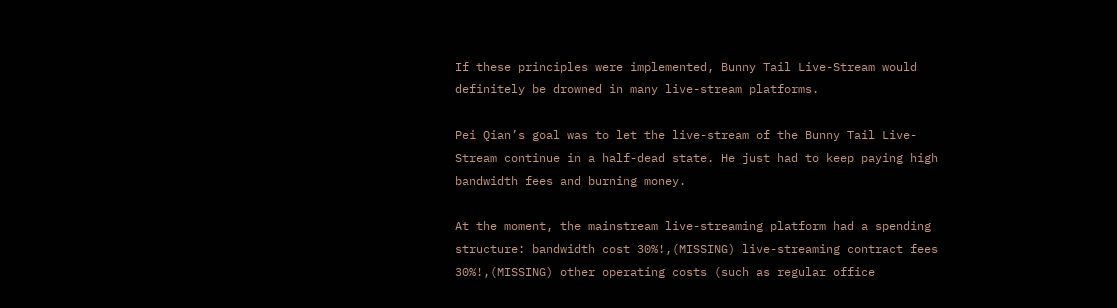If these principles were implemented, Bunny Tail Live-Stream would definitely be drowned in many live-stream platforms.

Pei Qian’s goal was to let the live-stream of the Bunny Tail Live-Stream continue in a half-dead state. He just had to keep paying high bandwidth fees and burning money.

At the moment, the mainstream live-streaming platform had a spending structure: bandwidth cost 30%!,(MISSING) live-streaming contract fees 30%!,(MISSING) other operating costs (such as regular office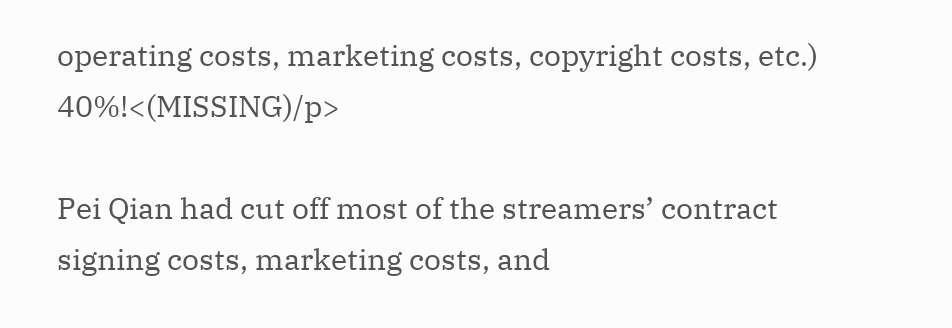operating costs, marketing costs, copyright costs, etc.) 40%!<(MISSING)/p>

Pei Qian had cut off most of the streamers’ contract signing costs, marketing costs, and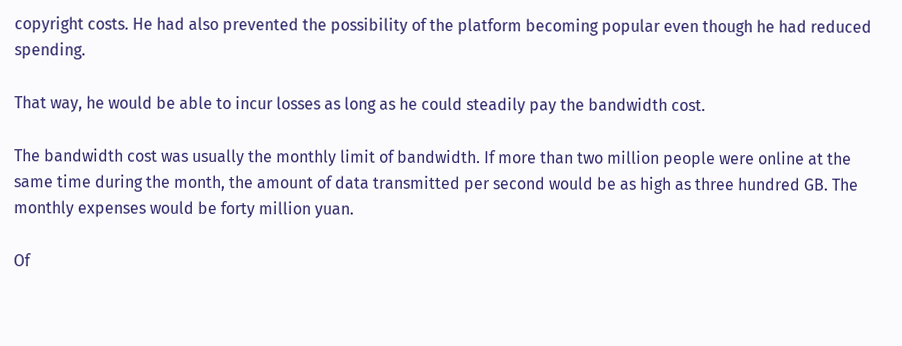copyright costs. He had also prevented the possibility of the platform becoming popular even though he had reduced spending.

That way, he would be able to incur losses as long as he could steadily pay the bandwidth cost.

The bandwidth cost was usually the monthly limit of bandwidth. If more than two million people were online at the same time during the month, the amount of data transmitted per second would be as high as three hundred GB. The monthly expenses would be forty million yuan.

Of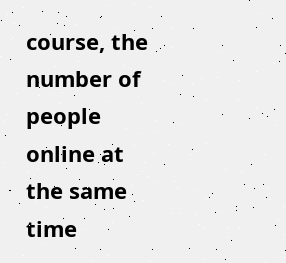course, the number of people online at the same time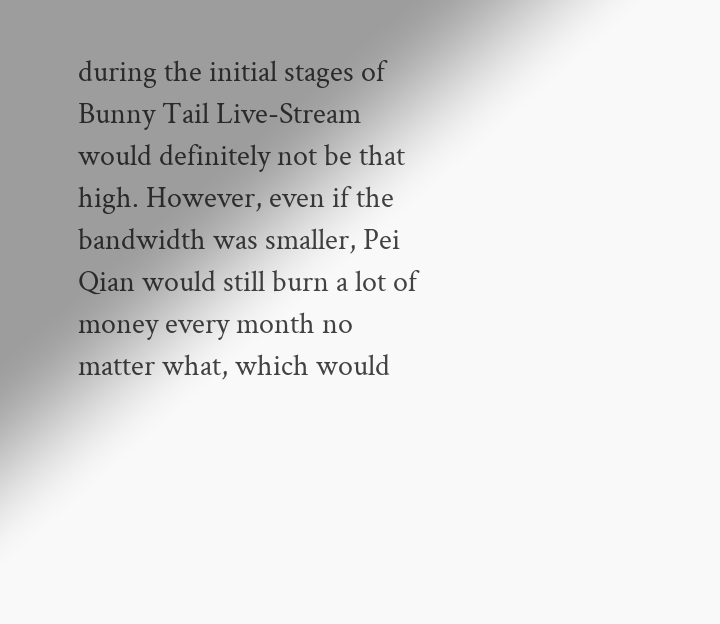during the initial stages of Bunny Tail Live-Stream would definitely not be that high. However, even if the bandwidth was smaller, Pei Qian would still burn a lot of money every month no matter what, which would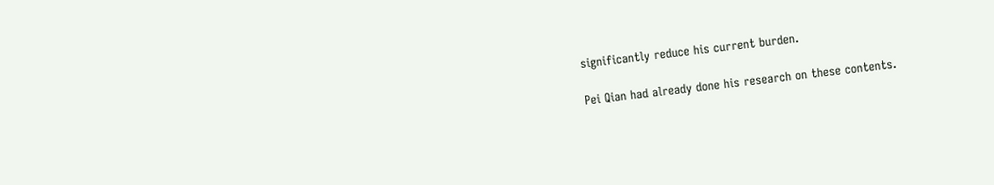significantly reduce his current burden.

Pei Qian had already done his research on these contents.